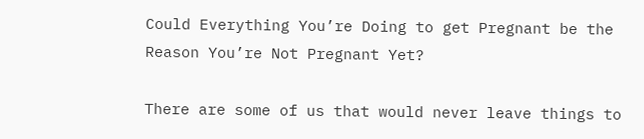Could Everything You’re Doing to get Pregnant be the Reason You’re Not Pregnant Yet?

There are some of us that would never leave things to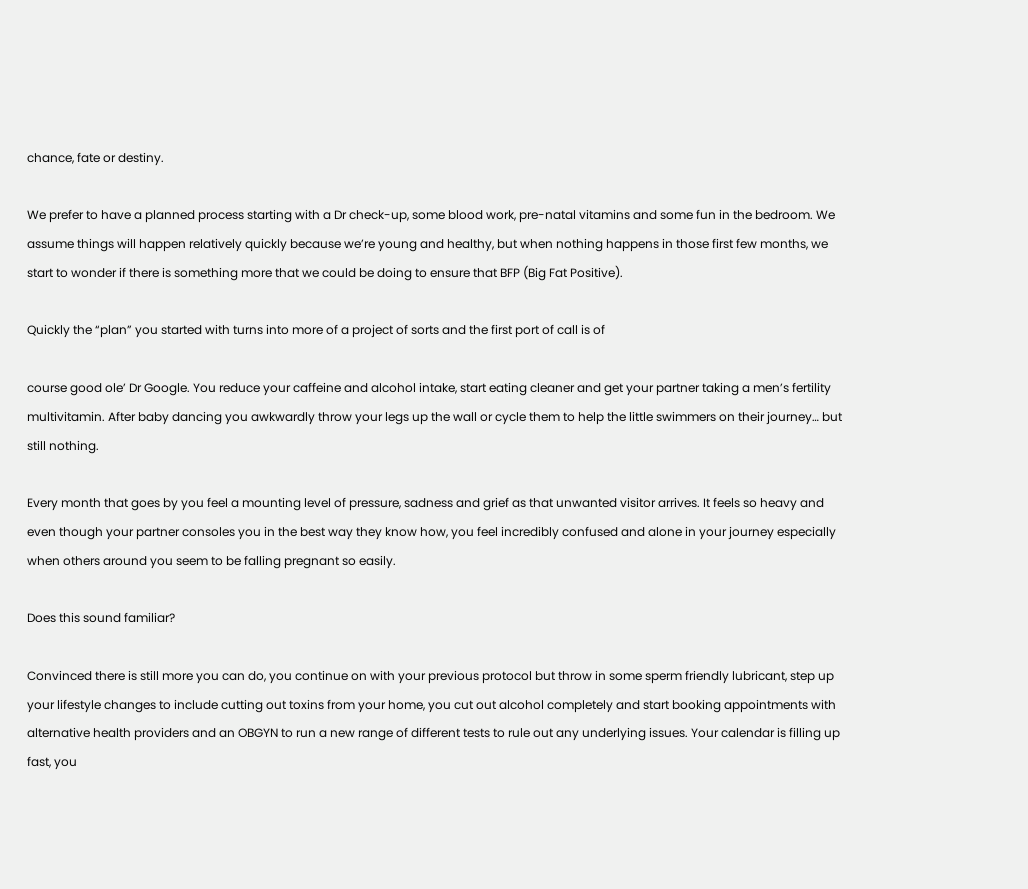chance, fate or destiny.

We prefer to have a planned process starting with a Dr check-up, some blood work, pre-natal vitamins and some fun in the bedroom. We assume things will happen relatively quickly because we’re young and healthy, but when nothing happens in those first few months, we start to wonder if there is something more that we could be doing to ensure that BFP (Big Fat Positive).

Quickly the “plan” you started with turns into more of a project of sorts and the first port of call is of

course good ole’ Dr Google. You reduce your caffeine and alcohol intake, start eating cleaner and get your partner taking a men’s fertility multivitamin. After baby dancing you awkwardly throw your legs up the wall or cycle them to help the little swimmers on their journey… but still nothing.

Every month that goes by you feel a mounting level of pressure, sadness and grief as that unwanted visitor arrives. It feels so heavy and even though your partner consoles you in the best way they know how, you feel incredibly confused and alone in your journey especially when others around you seem to be falling pregnant so easily.

Does this sound familiar?

Convinced there is still more you can do, you continue on with your previous protocol but throw in some sperm friendly lubricant, step up your lifestyle changes to include cutting out toxins from your home, you cut out alcohol completely and start booking appointments with alternative health providers and an OBGYN to run a new range of different tests to rule out any underlying issues. Your calendar is filling up fast, you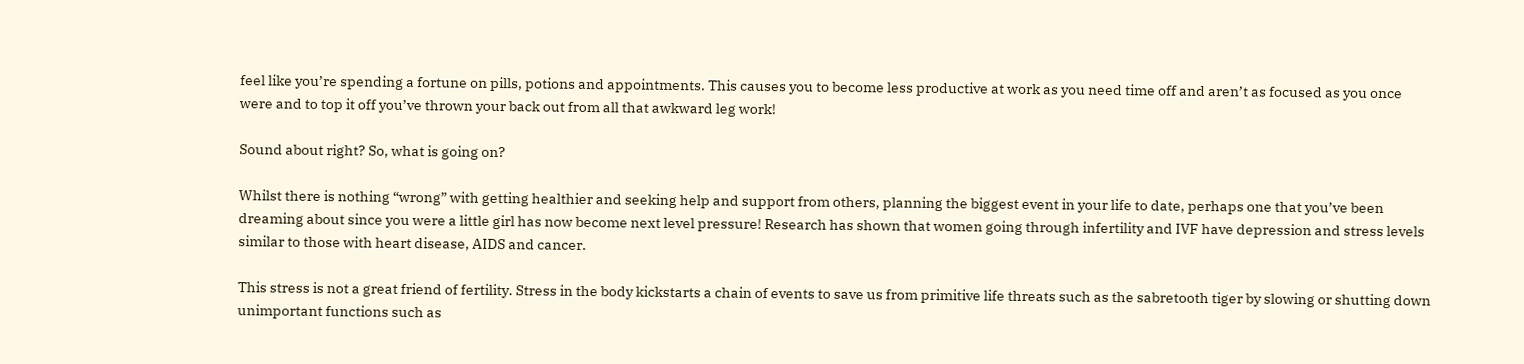feel like you’re spending a fortune on pills, potions and appointments. This causes you to become less productive at work as you need time off and aren’t as focused as you once were and to top it off you’ve thrown your back out from all that awkward leg work!

Sound about right? So, what is going on?

Whilst there is nothing “wrong” with getting healthier and seeking help and support from others, planning the biggest event in your life to date, perhaps one that you’ve been dreaming about since you were a little girl has now become next level pressure! Research has shown that women going through infertility and IVF have depression and stress levels similar to those with heart disease, AIDS and cancer.

This stress is not a great friend of fertility. Stress in the body kickstarts a chain of events to save us from primitive life threats such as the sabretooth tiger by slowing or shutting down unimportant functions such as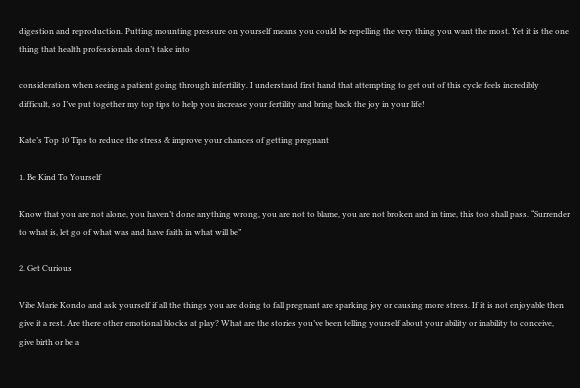digestion and reproduction. Putting mounting pressure on yourself means you could be repelling the very thing you want the most. Yet it is the one thing that health professionals don’t take into

consideration when seeing a patient going through infertility. I understand first hand that attempting to get out of this cycle feels incredibly difficult, so I’ve put together my top tips to help you increase your fertility and bring back the joy in your life!

Kate’s Top 10 Tips to reduce the stress & improve your chances of getting pregnant

1. Be Kind To Yourself

Know that you are not alone, you haven’t done anything wrong, you are not to blame, you are not broken and in time, this too shall pass. “Surrender to what is, let go of what was and have faith in what will be”

2. Get Curious

Vibe Marie Kondo and ask yourself if all the things you are doing to fall pregnant are sparking joy or causing more stress. If it is not enjoyable then give it a rest. Are there other emotional blocks at play? What are the stories you’ve been telling yourself about your ability or inability to conceive, give birth or be a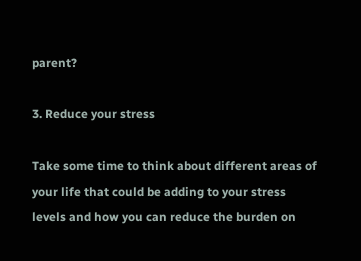parent?

3. Reduce your stress

Take some time to think about different areas of your life that could be adding to your stress levels and how you can reduce the burden on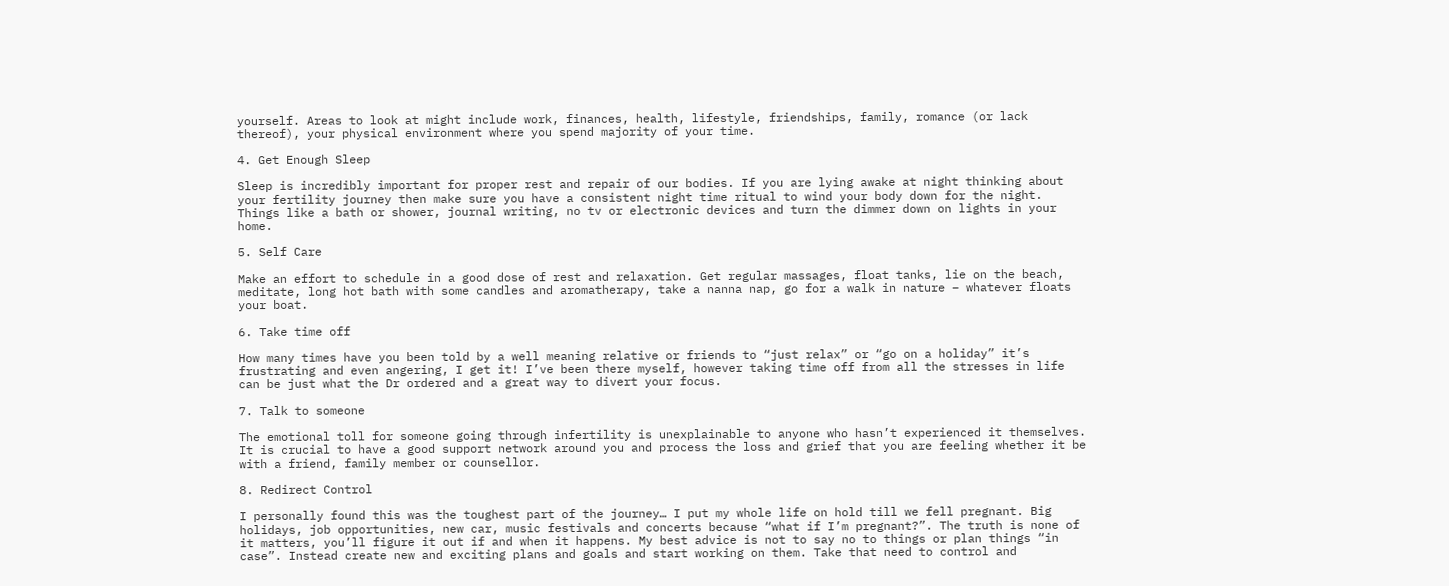yourself. Areas to look at might include work, finances, health, lifestyle, friendships, family, romance (or lack thereof), your physical environment where you spend majority of your time.

4. Get Enough Sleep

Sleep is incredibly important for proper rest and repair of our bodies. If you are lying awake at night thinking about your fertility journey then make sure you have a consistent night time ritual to wind your body down for the night. Things like a bath or shower, journal writing, no tv or electronic devices and turn the dimmer down on lights in your home.

5. Self Care

Make an effort to schedule in a good dose of rest and relaxation. Get regular massages, float tanks, lie on the beach, meditate, long hot bath with some candles and aromatherapy, take a nanna nap, go for a walk in nature – whatever floats your boat.

6. Take time off

How many times have you been told by a well meaning relative or friends to “just relax” or “go on a holiday” it’s frustrating and even angering, I get it! I’ve been there myself, however taking time off from all the stresses in life can be just what the Dr ordered and a great way to divert your focus.

7. Talk to someone

The emotional toll for someone going through infertility is unexplainable to anyone who hasn’t experienced it themselves. It is crucial to have a good support network around you and process the loss and grief that you are feeling whether it be with a friend, family member or counsellor.

8. Redirect Control

I personally found this was the toughest part of the journey… I put my whole life on hold till we fell pregnant. Big holidays, job opportunities, new car, music festivals and concerts because “what if I’m pregnant?”. The truth is none of it matters, you’ll figure it out if and when it happens. My best advice is not to say no to things or plan things “in case”. Instead create new and exciting plans and goals and start working on them. Take that need to control and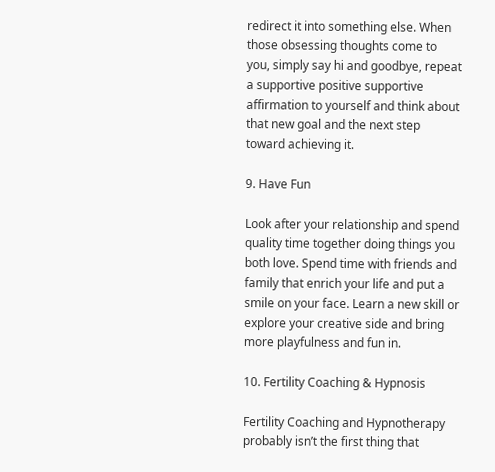redirect it into something else. When those obsessing thoughts come to you, simply say hi and goodbye, repeat a supportive positive supportive affirmation to yourself and think about that new goal and the next step toward achieving it.

9. Have Fun

Look after your relationship and spend quality time together doing things you both love. Spend time with friends and family that enrich your life and put a smile on your face. Learn a new skill or explore your creative side and bring more playfulness and fun in.

10. Fertility Coaching & Hypnosis

Fertility Coaching and Hypnotherapy probably isn’t the first thing that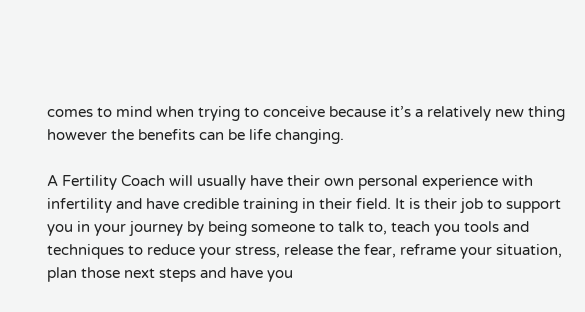comes to mind when trying to conceive because it’s a relatively new thing however the benefits can be life changing.

A Fertility Coach will usually have their own personal experience with infertility and have credible training in their field. It is their job to support you in your journey by being someone to talk to, teach you tools and techniques to reduce your stress, release the fear, reframe your situation, plan those next steps and have you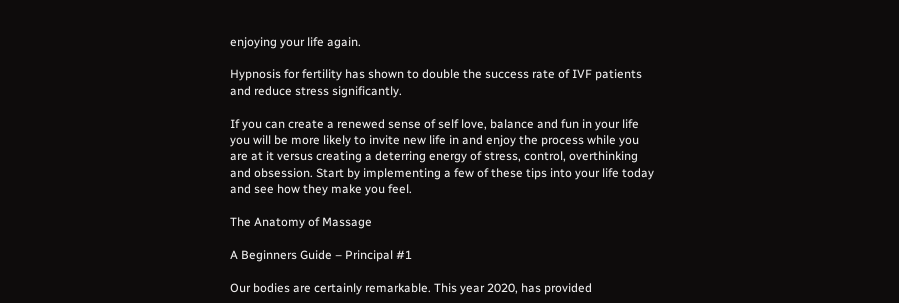enjoying your life again.

Hypnosis for fertility has shown to double the success rate of IVF patients and reduce stress significantly.

If you can create a renewed sense of self love, balance and fun in your life you will be more likely to invite new life in and enjoy the process while you are at it versus creating a deterring energy of stress, control, overthinking and obsession. Start by implementing a few of these tips into your life today and see how they make you feel.

The Anatomy of Massage

A Beginners Guide – Principal #1

Our bodies are certainly remarkable. This year 2020, has provided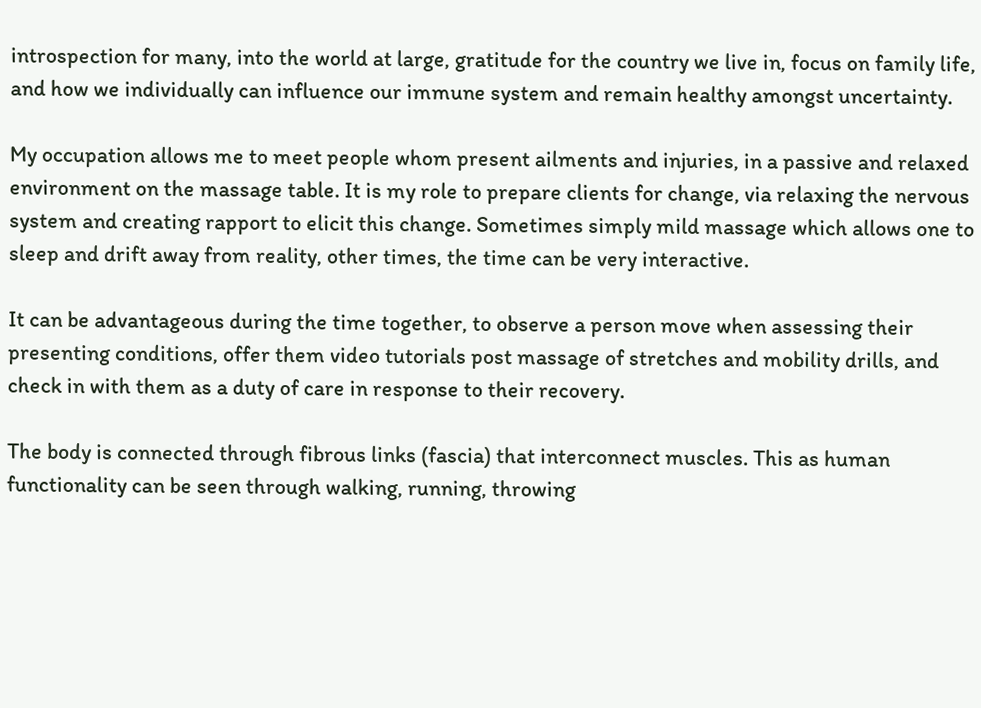introspection for many, into the world at large, gratitude for the country we live in, focus on family life, and how we individually can influence our immune system and remain healthy amongst uncertainty.

My occupation allows me to meet people whom present ailments and injuries, in a passive and relaxed environment on the massage table. It is my role to prepare clients for change, via relaxing the nervous system and creating rapport to elicit this change. Sometimes simply mild massage which allows one to sleep and drift away from reality, other times, the time can be very interactive.

It can be advantageous during the time together, to observe a person move when assessing their presenting conditions, offer them video tutorials post massage of stretches and mobility drills, and check in with them as a duty of care in response to their recovery.

The body is connected through fibrous links (fascia) that interconnect muscles. This as human functionality can be seen through walking, running, throwing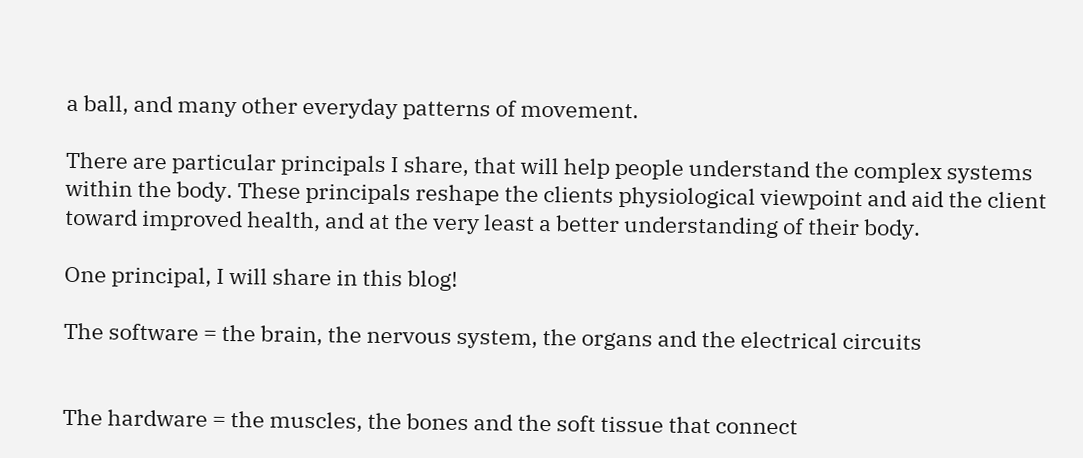a ball, and many other everyday patterns of movement.

There are particular principals I share, that will help people understand the complex systems within the body. These principals reshape the clients physiological viewpoint and aid the client toward improved health, and at the very least a better understanding of their body.

One principal, I will share in this blog!

The software = the brain, the nervous system, the organs and the electrical circuits


The hardware = the muscles, the bones and the soft tissue that connect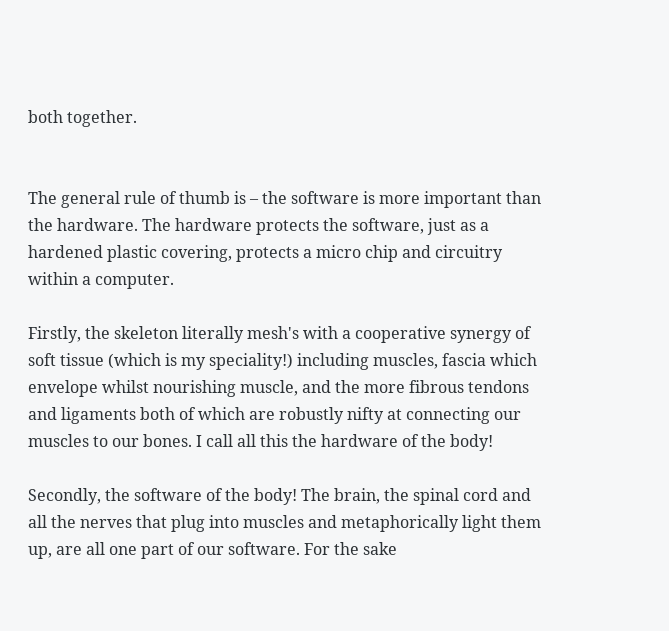both together.


The general rule of thumb is – the software is more important than the hardware. The hardware protects the software, just as a hardened plastic covering, protects a micro chip and circuitry within a computer.

Firstly, the skeleton literally mesh's with a cooperative synergy of soft tissue (which is my speciality!) including muscles, fascia which envelope whilst nourishing muscle, and the more fibrous tendons and ligaments both of which are robustly nifty at connecting our muscles to our bones. I call all this the hardware of the body!

Secondly, the software of the body! The brain, the spinal cord and all the nerves that plug into muscles and metaphorically light them up, are all one part of our software. For the sake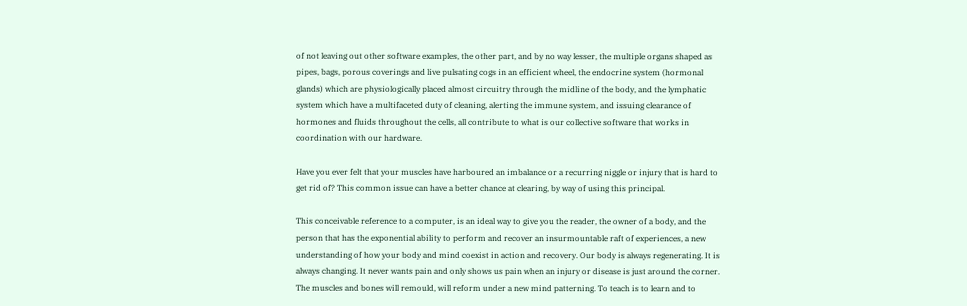of not leaving out other software examples, the other part, and by no way lesser, the multiple organs shaped as pipes, bags, porous coverings and live pulsating cogs in an efficient wheel, the endocrine system (hormonal glands) which are physiologically placed almost circuitry through the midline of the body, and the lymphatic system which have a multifaceted duty of cleaning, alerting the immune system, and issuing clearance of hormones and fluids throughout the cells, all contribute to what is our collective software that works in coordination with our hardware.

Have you ever felt that your muscles have harboured an imbalance or a recurring niggle or injury that is hard to get rid of? This common issue can have a better chance at clearing, by way of using this principal.

This conceivable reference to a computer, is an ideal way to give you the reader, the owner of a body, and the person that has the exponential ability to perform and recover an insurmountable raft of experiences, a new understanding of how your body and mind coexist in action and recovery. Our body is always regenerating. It is always changing. It never wants pain and only shows us pain when an injury or disease is just around the corner. The muscles and bones will remould, will reform under a new mind patterning. To teach is to learn and to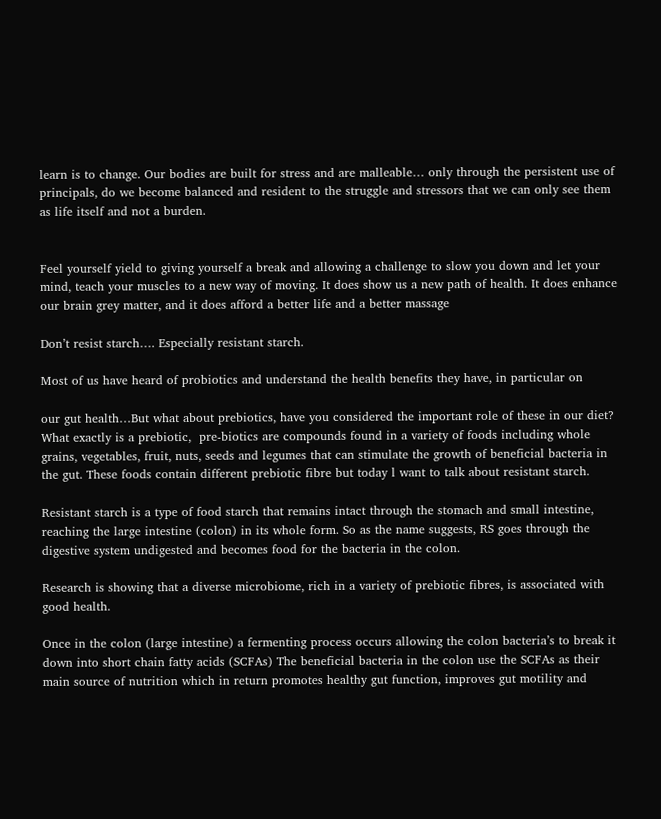learn is to change. Our bodies are built for stress and are malleable… only through the persistent use of principals, do we become balanced and resident to the struggle and stressors that we can only see them as life itself and not a burden.


Feel yourself yield to giving yourself a break and allowing a challenge to slow you down and let your mind, teach your muscles to a new way of moving. It does show us a new path of health. It does enhance our brain grey matter, and it does afford a better life and a better massage

Don’t resist starch…. Especially resistant starch.

Most of us have heard of probiotics and understand the health benefits they have, in particular on

our gut health…But what about prebiotics, have you considered the important role of these in our diet? What exactly is a prebiotic,  pre-biotics are compounds found in a variety of foods including whole grains, vegetables, fruit, nuts, seeds and legumes that can stimulate the growth of beneficial bacteria in the gut. These foods contain different prebiotic fibre but today l want to talk about resistant starch.

Resistant starch is a type of food starch that remains intact through the stomach and small intestine, reaching the large intestine (colon) in its whole form. So as the name suggests, RS goes through the digestive system undigested and becomes food for the bacteria in the colon.

Research is showing that a diverse microbiome, rich in a variety of prebiotic fibres, is associated with good health.

Once in the colon (large intestine) a fermenting process occurs allowing the colon bacteria’s to break it down into short chain fatty acids (SCFAs) The beneficial bacteria in the colon use the SCFAs as their main source of nutrition which in return promotes healthy gut function, improves gut motility and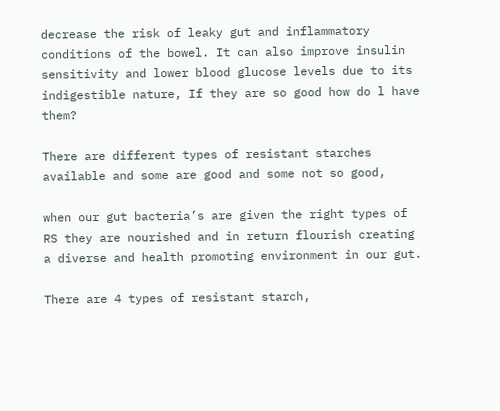decrease the risk of leaky gut and inflammatory conditions of the bowel. It can also improve insulin sensitivity and lower blood glucose levels due to its indigestible nature, If they are so good how do l have them?

There are different types of resistant starches available and some are good and some not so good,

when our gut bacteria’s are given the right types of RS they are nourished and in return flourish creating a diverse and health promoting environment in our gut.

There are 4 types of resistant starch,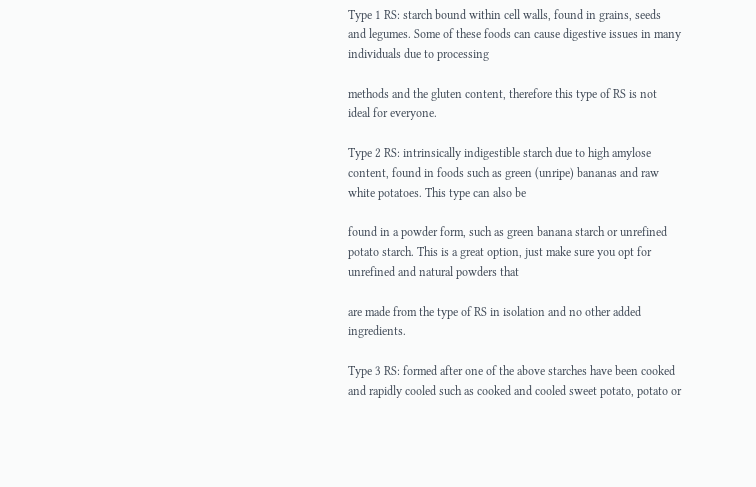Type 1 RS: starch bound within cell walls, found in grains, seeds and legumes. Some of these foods can cause digestive issues in many individuals due to processing

methods and the gluten content, therefore this type of RS is not ideal for everyone.

Type 2 RS: intrinsically indigestible starch due to high amylose content, found in foods such as green (unripe) bananas and raw white potatoes. This type can also be

found in a powder form, such as green banana starch or unrefined potato starch. This is a great option, just make sure you opt for unrefined and natural powders that

are made from the type of RS in isolation and no other added ingredients.

Type 3 RS: formed after one of the above starches have been cooked and rapidly cooled such as cooked and cooled sweet potato, potato or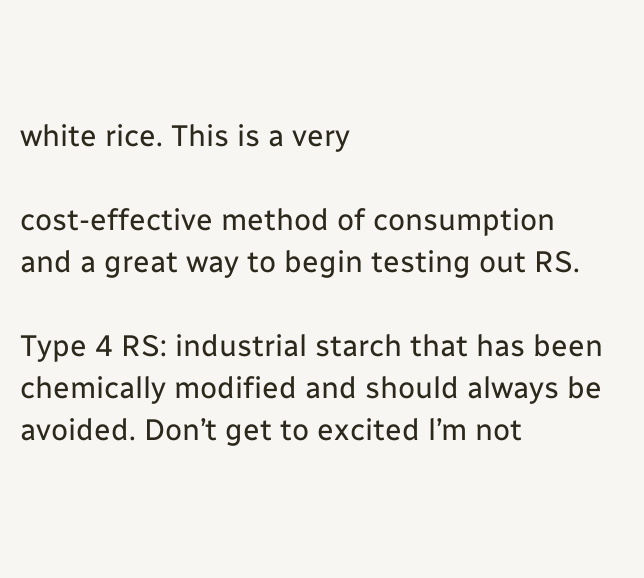white rice. This is a very

cost-effective method of consumption and a great way to begin testing out RS.

Type 4 RS: industrial starch that has been chemically modified and should always be avoided. Don’t get to excited l’m not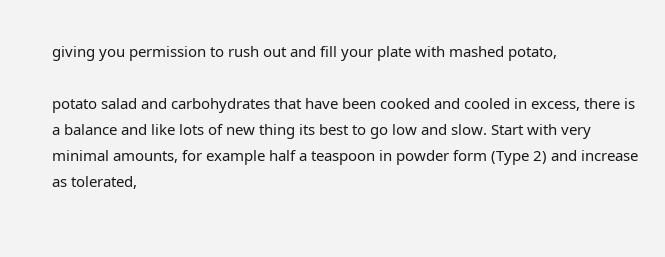giving you permission to rush out and fill your plate with mashed potato,

potato salad and carbohydrates that have been cooked and cooled in excess, there is a balance and like lots of new thing its best to go low and slow. Start with very minimal amounts, for example half a teaspoon in powder form (Type 2) and increase as tolerated,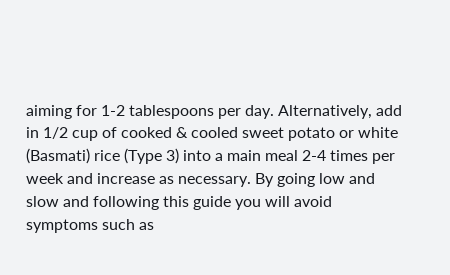aiming for 1-2 tablespoons per day. Alternatively, add in 1/2 cup of cooked & cooled sweet potato or white (Basmati) rice (Type 3) into a main meal 2-4 times per week and increase as necessary. By going low and slow and following this guide you will avoid symptoms such as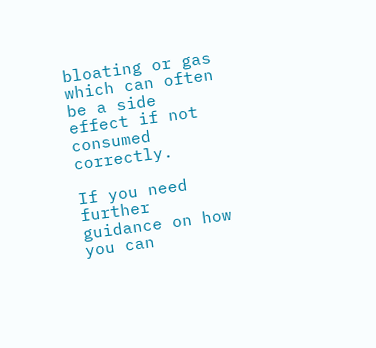bloating or gas which can often be a side effect if not consumed correctly.

If you need further guidance on how you can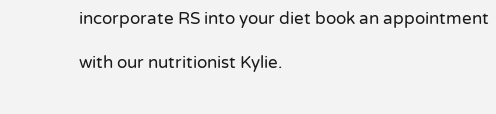incorporate RS into your diet book an appointment

with our nutritionist Kylie.